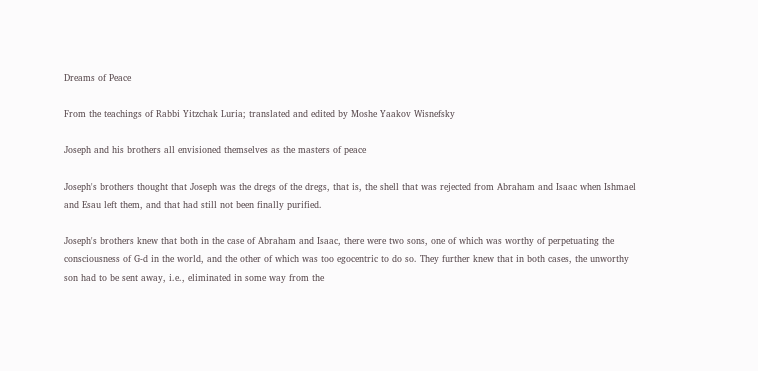Dreams of Peace

From the teachings of Rabbi Yitzchak Luria; translated and edited by Moshe Yaakov Wisnefsky

Joseph and his brothers all envisioned themselves as the masters of peace

Joseph's brothers thought that Joseph was the dregs of the dregs, that is, the shell that was rejected from Abraham and Isaac when Ishmael and Esau left them, and that had still not been finally purified.

Joseph's brothers knew that both in the case of Abraham and Isaac, there were two sons, one of which was worthy of perpetuating the consciousness of G‑d in the world, and the other of which was too egocentric to do so. They further knew that in both cases, the unworthy son had to be sent away, i.e., eliminated in some way from the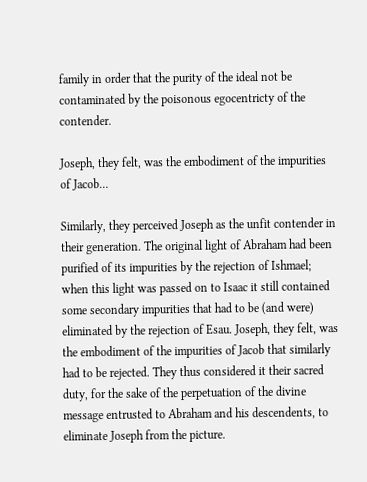family in order that the purity of the ideal not be contaminated by the poisonous egocentricty of the contender.

Joseph, they felt, was the embodiment of the impurities of Jacob…

Similarly, they perceived Joseph as the unfit contender in their generation. The original light of Abraham had been purified of its impurities by the rejection of Ishmael; when this light was passed on to Isaac it still contained some secondary impurities that had to be (and were) eliminated by the rejection of Esau. Joseph, they felt, was the embodiment of the impurities of Jacob that similarly had to be rejected. They thus considered it their sacred duty, for the sake of the perpetuation of the divine message entrusted to Abraham and his descendents, to eliminate Joseph from the picture.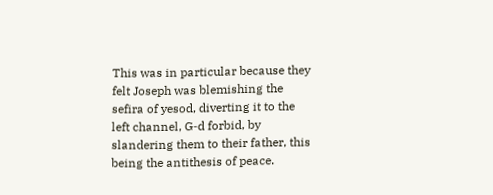This was in particular because they felt Joseph was blemishing the sefira of yesod, diverting it to the left channel, G‑d forbid, by slandering them to their father, this being the antithesis of peace.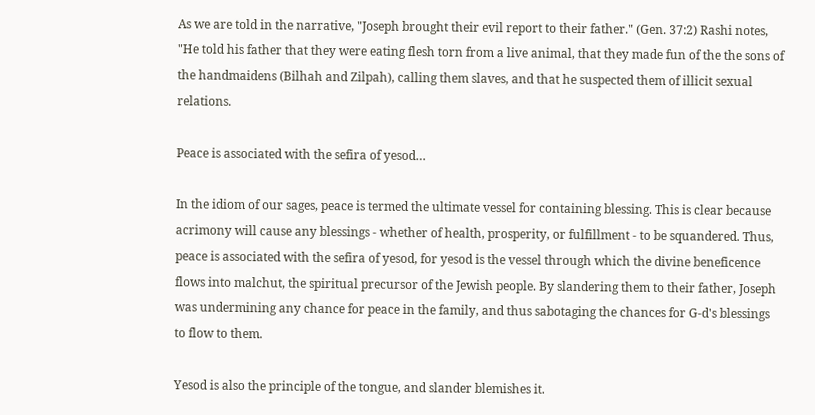As we are told in the narrative, "Joseph brought their evil report to their father." (Gen. 37:2) Rashi notes, "He told his father that they were eating flesh torn from a live animal, that they made fun of the the sons of the handmaidens (Bilhah and Zilpah), calling them slaves, and that he suspected them of illicit sexual relations.

Peace is associated with the sefira of yesod…

In the idiom of our sages, peace is termed the ultimate vessel for containing blessing. This is clear because acrimony will cause any blessings - whether of health, prosperity, or fulfillment - to be squandered. Thus, peace is associated with the sefira of yesod, for yesod is the vessel through which the divine beneficence flows into malchut, the spiritual precursor of the Jewish people. By slandering them to their father, Joseph was undermining any chance for peace in the family, and thus sabotaging the chances for G‑d's blessings to flow to them.

Yesod is also the principle of the tongue, and slander blemishes it.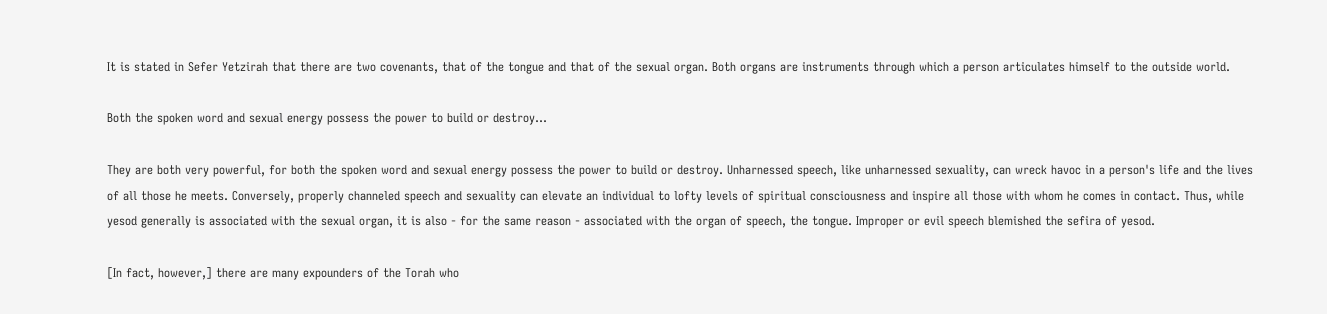It is stated in Sefer Yetzirah that there are two covenants, that of the tongue and that of the sexual organ. Both organs are instruments through which a person articulates himself to the outside world.

Both the spoken word and sexual energy possess the power to build or destroy…

They are both very powerful, for both the spoken word and sexual energy possess the power to build or destroy. Unharnessed speech, like unharnessed sexuality, can wreck havoc in a person's life and the lives of all those he meets. Conversely, properly channeled speech and sexuality can elevate an individual to lofty levels of spiritual consciousness and inspire all those with whom he comes in contact. Thus, while yesod generally is associated with the sexual organ, it is also - for the same reason - associated with the organ of speech, the tongue. Improper or evil speech blemished the sefira of yesod.

[In fact, however,] there are many expounders of the Torah who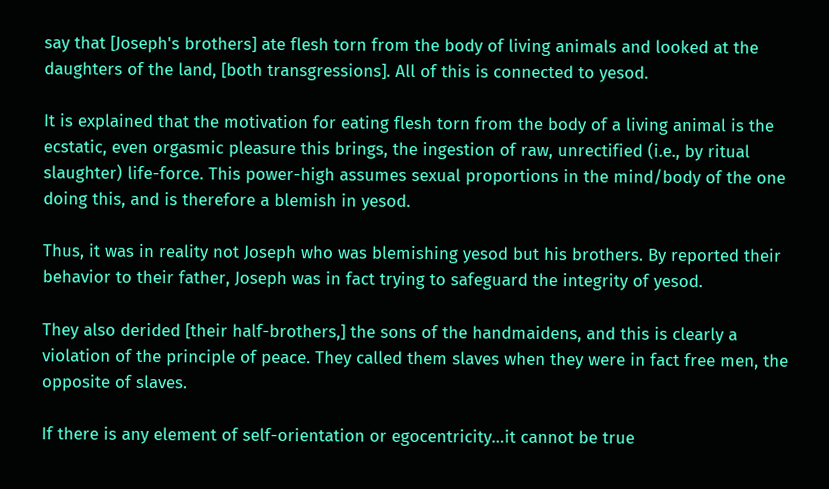say that [Joseph's brothers] ate flesh torn from the body of living animals and looked at the daughters of the land, [both transgressions]. All of this is connected to yesod.

It is explained that the motivation for eating flesh torn from the body of a living animal is the ecstatic, even orgasmic pleasure this brings, the ingestion of raw, unrectified (i.e., by ritual slaughter) life-force. This power-high assumes sexual proportions in the mind/body of the one doing this, and is therefore a blemish in yesod.

Thus, it was in reality not Joseph who was blemishing yesod but his brothers. By reported their behavior to their father, Joseph was in fact trying to safeguard the integrity of yesod.

They also derided [their half-brothers,] the sons of the handmaidens, and this is clearly a violation of the principle of peace. They called them slaves when they were in fact free men, the opposite of slaves.

If there is any element of self-orientation or egocentricity…it cannot be true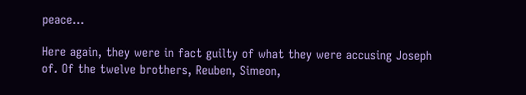peace…

Here again, they were in fact guilty of what they were accusing Joseph of. Of the twelve brothers, Reuben, Simeon,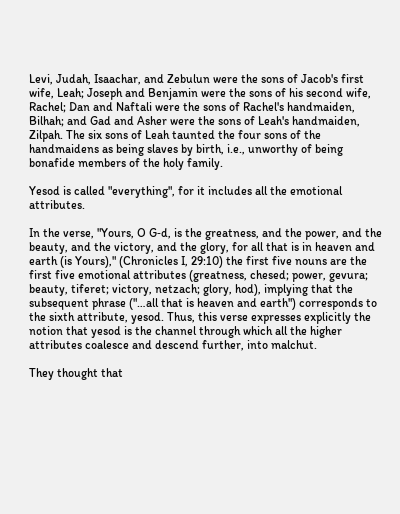Levi, Judah, Isaachar, and Zebulun were the sons of Jacob's first wife, Leah; Joseph and Benjamin were the sons of his second wife, Rachel; Dan and Naftali were the sons of Rachel's handmaiden, Bilhah; and Gad and Asher were the sons of Leah's handmaiden, Zilpah. The six sons of Leah taunted the four sons of the handmaidens as being slaves by birth, i.e., unworthy of being bonafide members of the holy family.

Yesod is called "everything", for it includes all the emotional attributes.

In the verse, "Yours, O G‑d, is the greatness, and the power, and the beauty, and the victory, and the glory, for all that is in heaven and earth (is Yours)," (Chronicles I, 29:10) the first five nouns are the first five emotional attributes (greatness, chesed; power, gevura; beauty, tiferet; victory, netzach; glory, hod), implying that the subsequent phrase ("…all that is heaven and earth") corresponds to the sixth attribute, yesod. Thus, this verse expresses explicitly the notion that yesod is the channel through which all the higher attributes coalesce and descend further, into malchut.

They thought that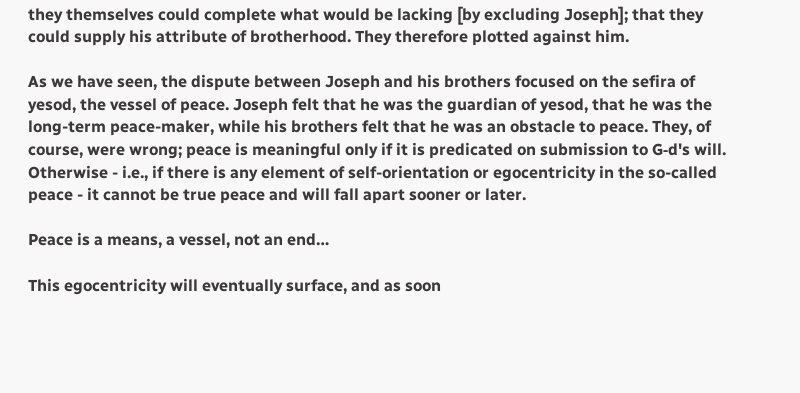they themselves could complete what would be lacking [by excluding Joseph]; that they could supply his attribute of brotherhood. They therefore plotted against him.

As we have seen, the dispute between Joseph and his brothers focused on the sefira of yesod, the vessel of peace. Joseph felt that he was the guardian of yesod, that he was the long-term peace-maker, while his brothers felt that he was an obstacle to peace. They, of course, were wrong; peace is meaningful only if it is predicated on submission to G‑d's will. Otherwise - i.e., if there is any element of self-orientation or egocentricity in the so-called peace - it cannot be true peace and will fall apart sooner or later.

Peace is a means, a vessel, not an end…

This egocentricity will eventually surface, and as soon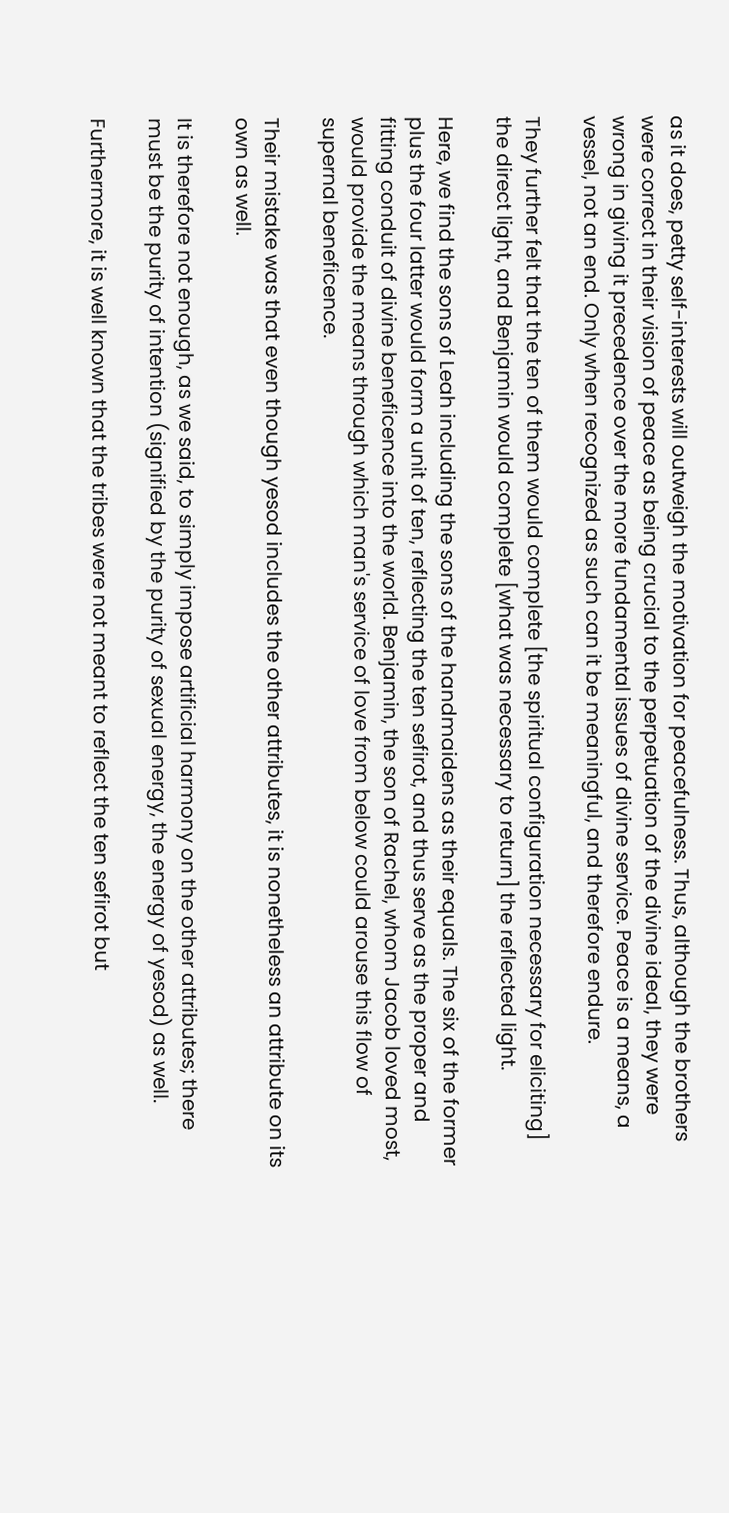as it does, petty self-interests will outweigh the motivation for peacefulness. Thus, although the brothers were correct in their vision of peace as being crucial to the perpetuation of the divine ideal, they were wrong in giving it precedence over the more fundamental issues of divine service. Peace is a means, a vessel, not an end. Only when recognized as such can it be meaningful, and therefore endure.

They further felt that the ten of them would complete [the spiritual configuration necessary for eliciting] the direct light, and Benjamin would complete [what was necessary to return] the reflected light.

Here, we find the sons of Leah including the sons of the handmaidens as their equals. The six of the former plus the four latter would form a unit of ten, reflecting the ten sefirot, and thus serve as the proper and fitting conduit of divine beneficence into the world. Benjamin, the son of Rachel, whom Jacob loved most, would provide the means through which man's service of love from below could arouse this flow of supernal beneficence.

Their mistake was that even though yesod includes the other attributes, it is nonetheless an attribute on its own as well.

It is therefore not enough, as we said, to simply impose artificial harmony on the other attributes; there must be the purity of intention (signified by the purity of sexual energy, the energy of yesod) as well.

Furthermore, it is well known that the tribes were not meant to reflect the ten sefirot but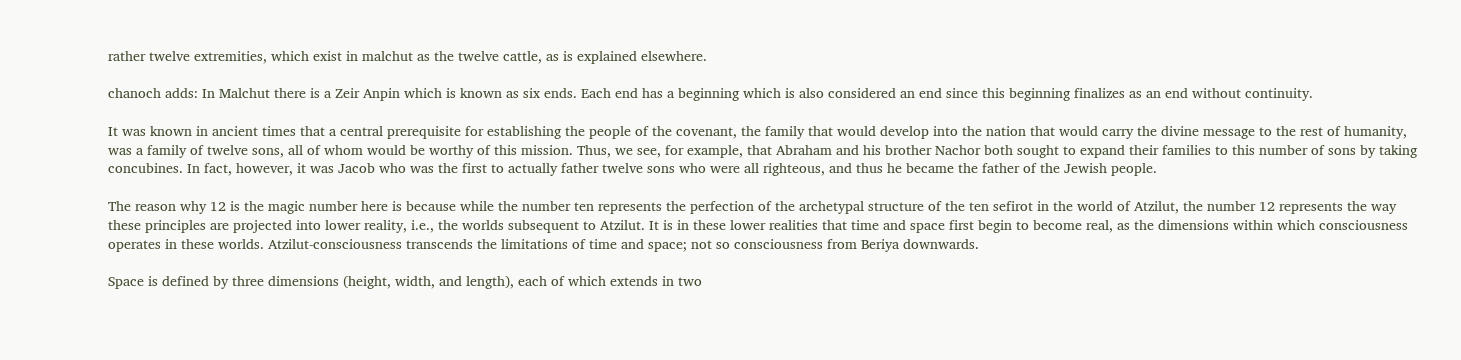rather twelve extremities, which exist in malchut as the twelve cattle, as is explained elsewhere.

chanoch adds: In Malchut there is a Zeir Anpin which is known as six ends. Each end has a beginning which is also considered an end since this beginning finalizes as an end without continuity.

It was known in ancient times that a central prerequisite for establishing the people of the covenant, the family that would develop into the nation that would carry the divine message to the rest of humanity, was a family of twelve sons, all of whom would be worthy of this mission. Thus, we see, for example, that Abraham and his brother Nachor both sought to expand their families to this number of sons by taking concubines. In fact, however, it was Jacob who was the first to actually father twelve sons who were all righteous, and thus he became the father of the Jewish people.

The reason why 12 is the magic number here is because while the number ten represents the perfection of the archetypal structure of the ten sefirot in the world of Atzilut, the number 12 represents the way these principles are projected into lower reality, i.e., the worlds subsequent to Atzilut. It is in these lower realities that time and space first begin to become real, as the dimensions within which consciousness operates in these worlds. Atzilut-consciousness transcends the limitations of time and space; not so consciousness from Beriya downwards.

Space is defined by three dimensions (height, width, and length), each of which extends in two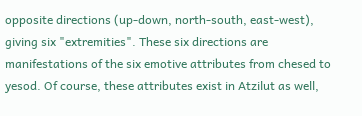opposite directions (up-down, north-south, east-west), giving six "extremities". These six directions are manifestations of the six emotive attributes from chesed to yesod. Of course, these attributes exist in Atzilut as well,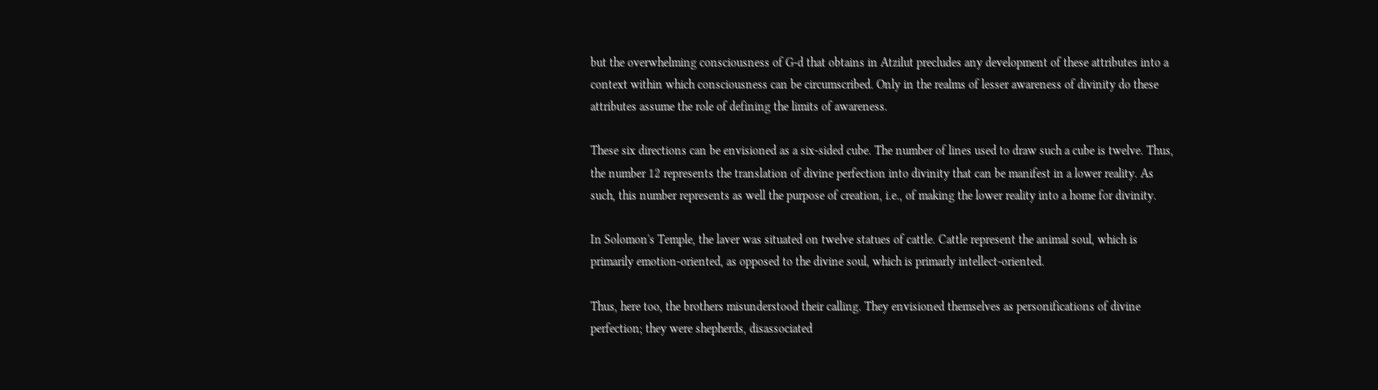but the overwhelming consciousness of G‑d that obtains in Atzilut precludes any development of these attributes into a context within which consciousness can be circumscribed. Only in the realms of lesser awareness of divinity do these attributes assume the role of defining the limits of awareness.

These six directions can be envisioned as a six-sided cube. The number of lines used to draw such a cube is twelve. Thus, the number 12 represents the translation of divine perfection into divinity that can be manifest in a lower reality. As such, this number represents as well the purpose of creation, i.e., of making the lower reality into a home for divinity.

In Solomon's Temple, the laver was situated on twelve statues of cattle. Cattle represent the animal soul, which is primarily emotion-oriented, as opposed to the divine soul, which is primarly intellect-oriented.

Thus, here too, the brothers misunderstood their calling. They envisioned themselves as personifications of divine perfection; they were shepherds, disassociated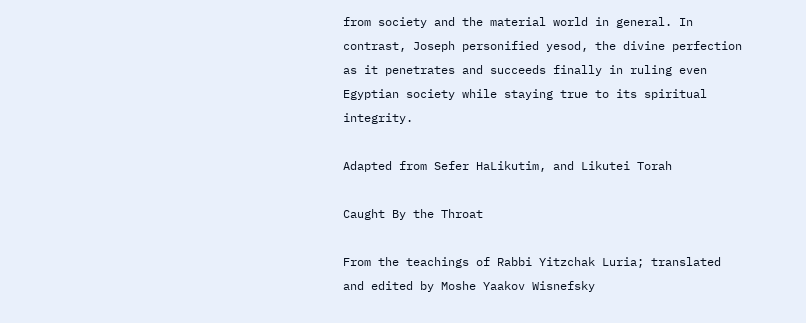from society and the material world in general. In contrast, Joseph personified yesod, the divine perfection as it penetrates and succeeds finally in ruling even Egyptian society while staying true to its spiritual integrity.

Adapted from Sefer HaLikutim, and Likutei Torah

Caught By the Throat

From the teachings of Rabbi Yitzchak Luria; translated and edited by Moshe Yaakov Wisnefsky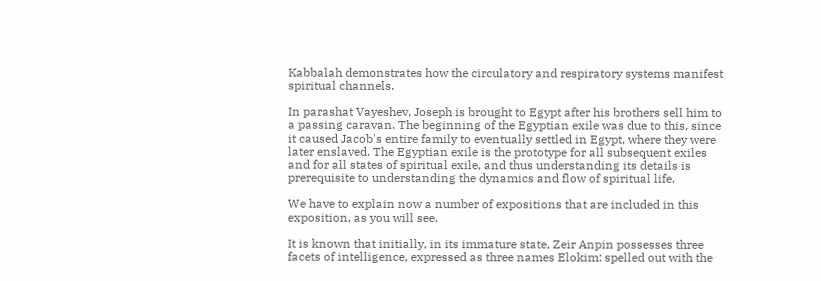Kabbalah demonstrates how the circulatory and respiratory systems manifest spiritual channels.

In parashat Vayeshev, Joseph is brought to Egypt after his brothers sell him to a passing caravan. The beginning of the Egyptian exile was due to this, since it caused Jacob's entire family to eventually settled in Egypt, where they were later enslaved. The Egyptian exile is the prototype for all subsequent exiles and for all states of spiritual exile, and thus understanding its details is prerequisite to understanding the dynamics and flow of spiritual life.

We have to explain now a number of expositions that are included in this exposition, as you will see.

It is known that initially, in its immature state, Zeir Anpin possesses three facets of intelligence, expressed as three names Elokim: spelled out with the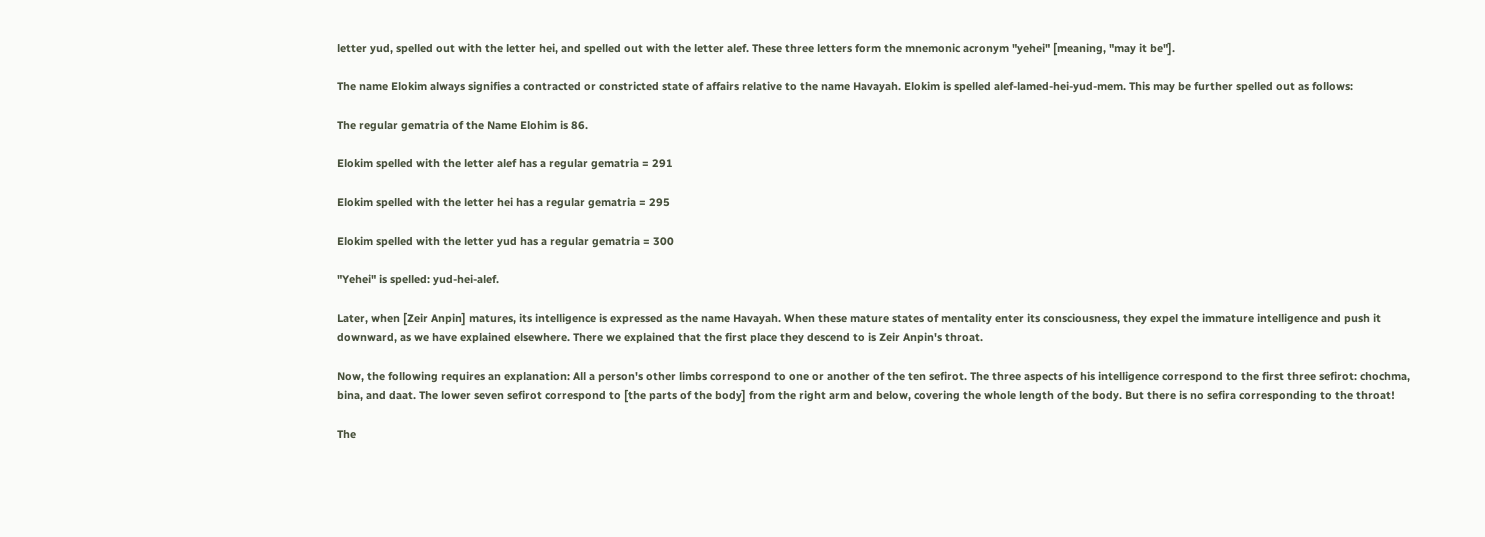letter yud, spelled out with the letter hei, and spelled out with the letter alef. These three letters form the mnemonic acronym "yehei" [meaning, "may it be"].

The name Elokim always signifies a contracted or constricted state of affairs relative to the name Havayah. Elokim is spelled alef-lamed-hei-yud-mem. This may be further spelled out as follows:

The regular gematria of the Name Elohim is 86.

Elokim spelled with the letter alef has a regular gematria = 291

Elokim spelled with the letter hei has a regular gematria = 295

Elokim spelled with the letter yud has a regular gematria = 300

"Yehei" is spelled: yud-hei-alef.

Later, when [Zeir Anpin] matures, its intelligence is expressed as the name Havayah. When these mature states of mentality enter its consciousness, they expel the immature intelligence and push it downward, as we have explained elsewhere. There we explained that the first place they descend to is Zeir Anpin's throat.

Now, the following requires an explanation: All a person's other limbs correspond to one or another of the ten sefirot. The three aspects of his intelligence correspond to the first three sefirot: chochma, bina, and daat. The lower seven sefirot correspond to [the parts of the body] from the right arm and below, covering the whole length of the body. But there is no sefira corresponding to the throat!

The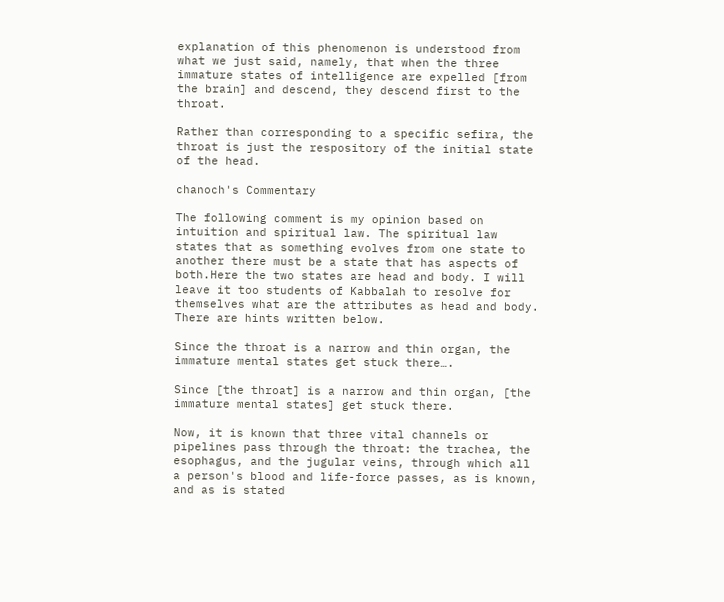explanation of this phenomenon is understood from what we just said, namely, that when the three immature states of intelligence are expelled [from the brain] and descend, they descend first to the throat.

Rather than corresponding to a specific sefira, the throat is just the respository of the initial state of the head.

chanoch's Commentary

The following comment is my opinion based on intuition and spiritual law. The spiritual law states that as something evolves from one state to another there must be a state that has aspects of both.Here the two states are head and body. I will leave it too students of Kabbalah to resolve for themselves what are the attributes as head and body. There are hints written below.

Since the throat is a narrow and thin organ, the immature mental states get stuck there….

Since [the throat] is a narrow and thin organ, [the immature mental states] get stuck there.

Now, it is known that three vital channels or pipelines pass through the throat: the trachea, the esophagus, and the jugular veins, through which all a person's blood and life-force passes, as is known, and as is stated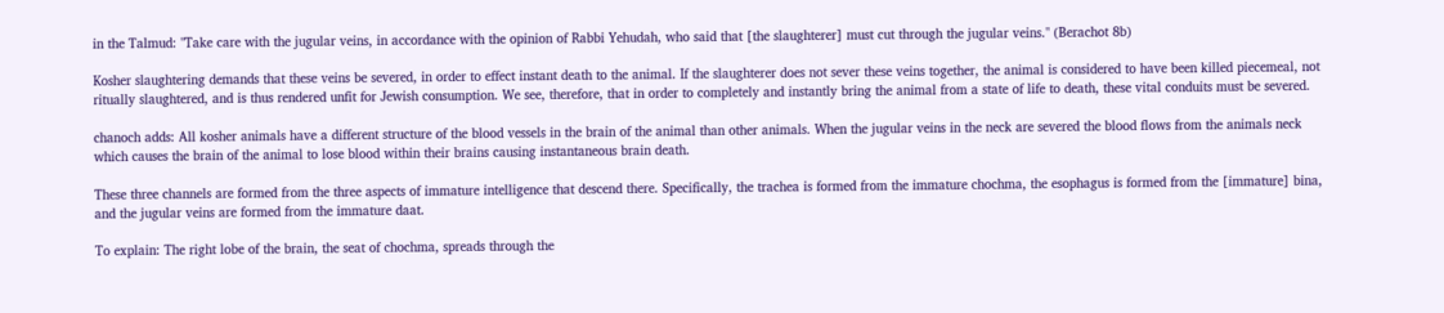in the Talmud: "Take care with the jugular veins, in accordance with the opinion of Rabbi Yehudah, who said that [the slaughterer] must cut through the jugular veins." (Berachot 8b)

Kosher slaughtering demands that these veins be severed, in order to effect instant death to the animal. If the slaughterer does not sever these veins together, the animal is considered to have been killed piecemeal, not ritually slaughtered, and is thus rendered unfit for Jewish consumption. We see, therefore, that in order to completely and instantly bring the animal from a state of life to death, these vital conduits must be severed.

chanoch adds: All kosher animals have a different structure of the blood vessels in the brain of the animal than other animals. When the jugular veins in the neck are severed the blood flows from the animals neck which causes the brain of the animal to lose blood within their brains causing instantaneous brain death.

These three channels are formed from the three aspects of immature intelligence that descend there. Specifically, the trachea is formed from the immature chochma, the esophagus is formed from the [immature] bina, and the jugular veins are formed from the immature daat.

To explain: The right lobe of the brain, the seat of chochma, spreads through the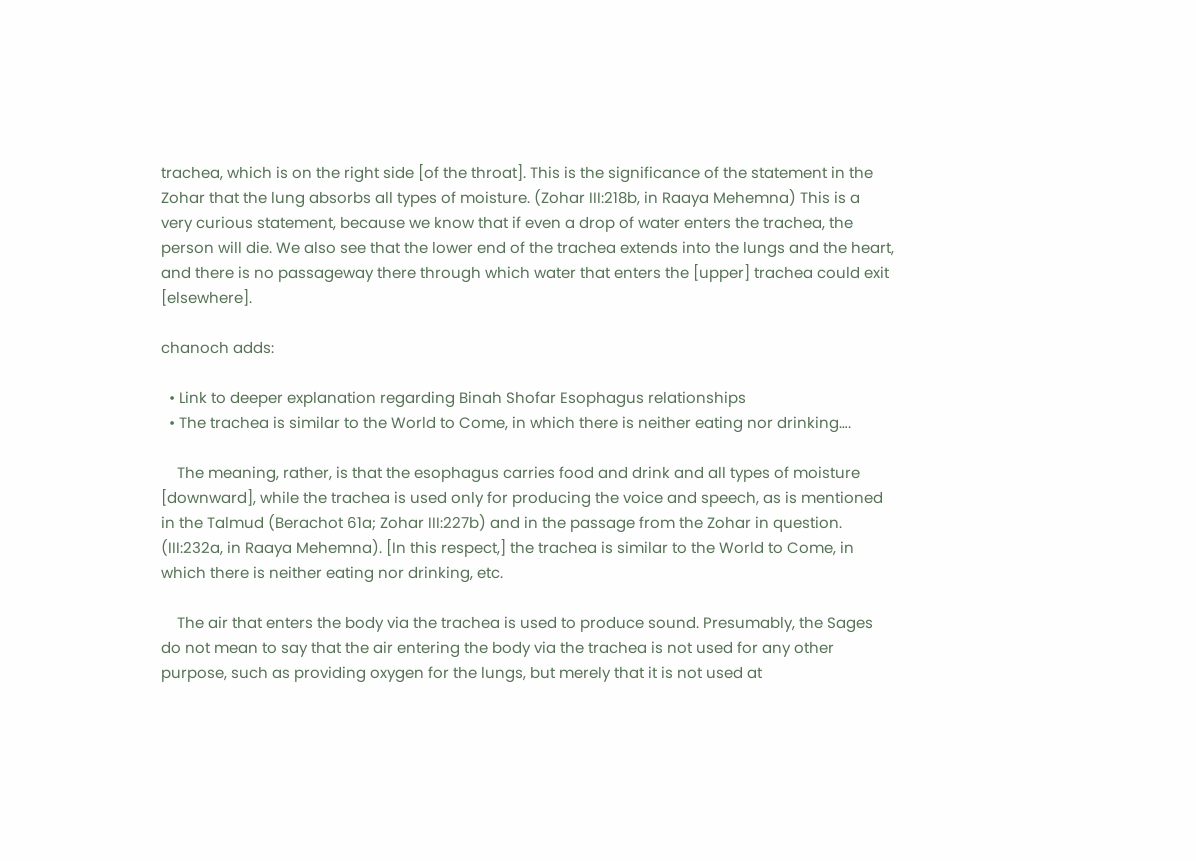trachea, which is on the right side [of the throat]. This is the significance of the statement in the Zohar that the lung absorbs all types of moisture. (Zohar III:218b, in Raaya Mehemna) This is a very curious statement, because we know that if even a drop of water enters the trachea, the person will die. We also see that the lower end of the trachea extends into the lungs and the heart, and there is no passageway there through which water that enters the [upper] trachea could exit [elsewhere].

chanoch adds:

  • Link to deeper explanation regarding Binah Shofar Esophagus relationships
  • The trachea is similar to the World to Come, in which there is neither eating nor drinking….

    The meaning, rather, is that the esophagus carries food and drink and all types of moisture [downward], while the trachea is used only for producing the voice and speech, as is mentioned in the Talmud (Berachot 61a; Zohar III:227b) and in the passage from the Zohar in question. (III:232a, in Raaya Mehemna). [In this respect,] the trachea is similar to the World to Come, in which there is neither eating nor drinking, etc.

    The air that enters the body via the trachea is used to produce sound. Presumably, the Sages do not mean to say that the air entering the body via the trachea is not used for any other purpose, such as providing oxygen for the lungs, but merely that it is not used at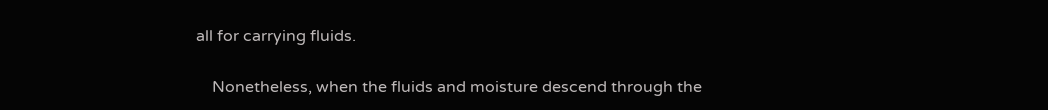all for carrying fluids.

    Nonetheless, when the fluids and moisture descend through the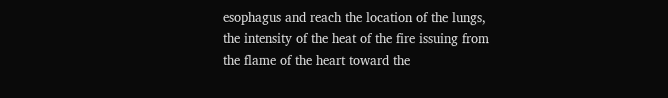esophagus and reach the location of the lungs, the intensity of the heat of the fire issuing from the flame of the heart toward the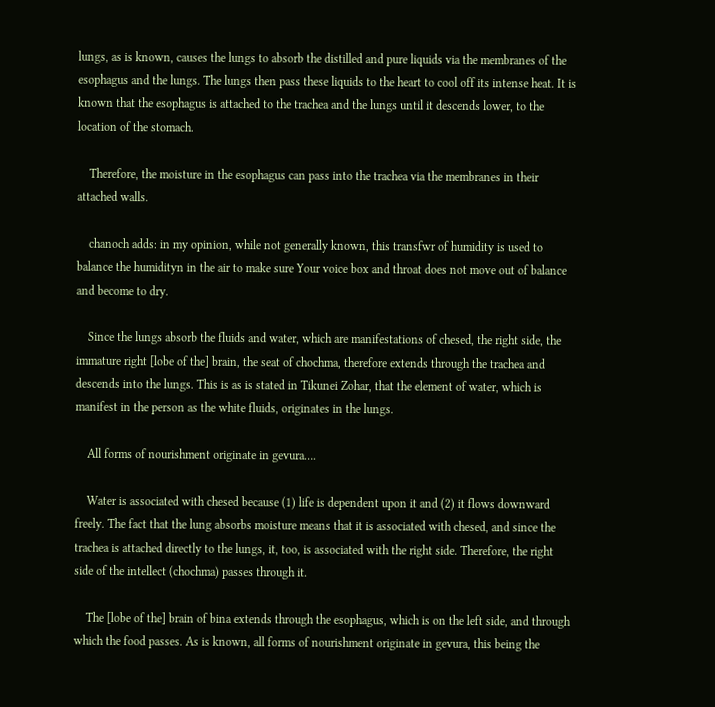lungs, as is known, causes the lungs to absorb the distilled and pure liquids via the membranes of the esophagus and the lungs. The lungs then pass these liquids to the heart to cool off its intense heat. It is known that the esophagus is attached to the trachea and the lungs until it descends lower, to the location of the stomach.

    Therefore, the moisture in the esophagus can pass into the trachea via the membranes in their attached walls.

    chanoch adds: in my opinion, while not generally known, this transfwr of humidity is used to balance the humidityn in the air to make sure Your voice box and throat does not move out of balance and become to dry.

    Since the lungs absorb the fluids and water, which are manifestations of chesed, the right side, the immature right [lobe of the] brain, the seat of chochma, therefore extends through the trachea and descends into the lungs. This is as is stated in Tikunei Zohar, that the element of water, which is manifest in the person as the white fluids, originates in the lungs.

    All forms of nourishment originate in gevura….

    Water is associated with chesed because (1) life is dependent upon it and (2) it flows downward freely. The fact that the lung absorbs moisture means that it is associated with chesed, and since the trachea is attached directly to the lungs, it, too, is associated with the right side. Therefore, the right side of the intellect (chochma) passes through it.

    The [lobe of the] brain of bina extends through the esophagus, which is on the left side, and through which the food passes. As is known, all forms of nourishment originate in gevura, this being the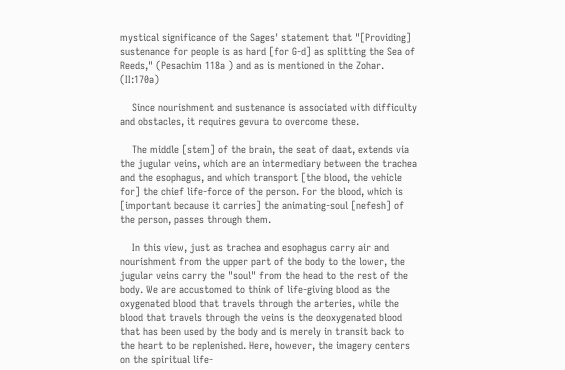mystical significance of the Sages' statement that "[Providing] sustenance for people is as hard [for G‑d] as splitting the Sea of Reeds," (Pesachim 118a ) and as is mentioned in the Zohar. (II:170a)

    Since nourishment and sustenance is associated with difficulty and obstacles, it requires gevura to overcome these.

    The middle [stem] of the brain, the seat of daat, extends via the jugular veins, which are an intermediary between the trachea and the esophagus, and which transport [the blood, the vehicle for] the chief life-force of the person. For the blood, which is [important because it carries] the animating-soul [nefesh] of the person, passes through them.

    In this view, just as trachea and esophagus carry air and nourishment from the upper part of the body to the lower, the jugular veins carry the "soul" from the head to the rest of the body. We are accustomed to think of life-giving blood as the oxygenated blood that travels through the arteries, while the blood that travels through the veins is the deoxygenated blood that has been used by the body and is merely in transit back to the heart to be replenished. Here, however, the imagery centers on the spiritual life-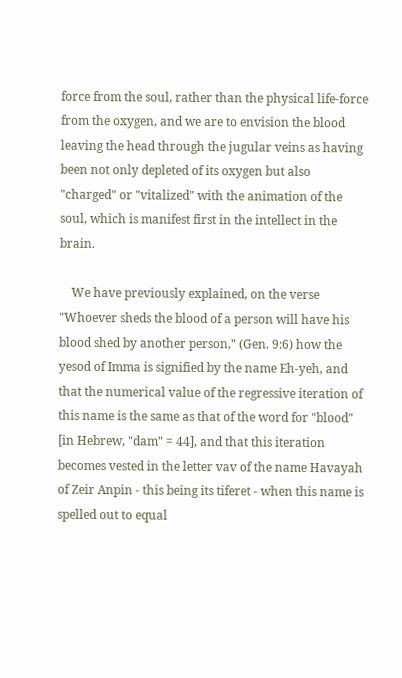force from the soul, rather than the physical life-force from the oxygen, and we are to envision the blood leaving the head through the jugular veins as having been not only depleted of its oxygen but also "charged" or "vitalized" with the animation of the soul, which is manifest first in the intellect in the brain.

    We have previously explained, on the verse "Whoever sheds the blood of a person will have his blood shed by another person," (Gen. 9:6) how the yesod of Imma is signified by the name Eh-yeh, and that the numerical value of the regressive iteration of this name is the same as that of the word for "blood" [in Hebrew, "dam" = 44], and that this iteration becomes vested in the letter vav of the name Havayah of Zeir Anpin - this being its tiferet - when this name is spelled out to equal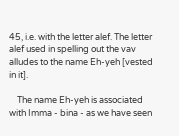45, i.e. with the letter alef. The letter alef used in spelling out the vav alludes to the name Eh-yeh [vested in it].

    The name Eh-yeh is associated with Imma - bina - as we have seen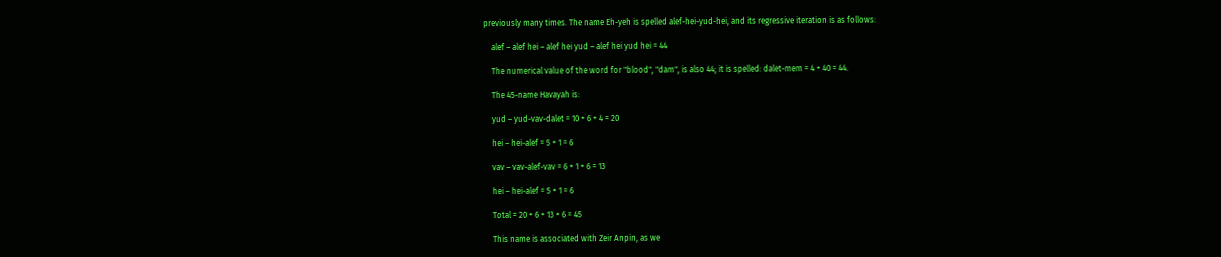previously many times. The name Eh-yeh is spelled alef-hei-yud-hei, and its regressive iteration is as follows:

    alef – alef hei – alef hei yud – alef hei yud hei = 44

    The numerical value of the word for "blood", "dam", is also 44; it is spelled: dalet-mem = 4 + 40 = 44.

    The 45-name Havayah is:

    yud – yud-vav-dalet = 10 + 6 + 4 = 20

    hei – hei-alef = 5 + 1 = 6

    vav – vav-alef-vav = 6 + 1 + 6 = 13

    hei – hei-alef = 5 + 1 = 6

    Total = 20 + 6 + 13 + 6 = 45

    This name is associated with Zeir Anpin, as we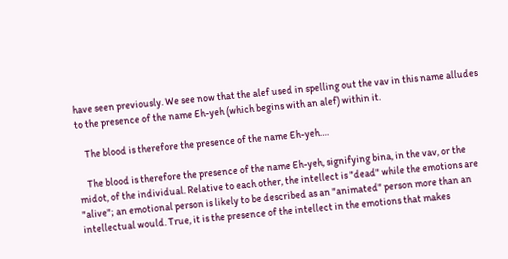have seen previously. We see now that the alef used in spelling out the vav in this name alludes to the presence of the name Eh-yeh (which begins with an alef) within it.

    The blood is therefore the presence of the name Eh-yeh….

    The blood is therefore the presence of the name Eh-yeh, signifying bina, in the vav, or the midot, of the individual. Relative to each other, the intellect is "dead" while the emotions are "alive"; an emotional person is likely to be described as an "animated" person more than an intellectual would. True, it is the presence of the intellect in the emotions that makes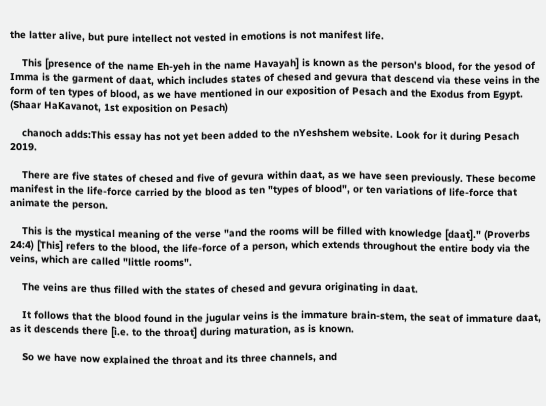the latter alive, but pure intellect not vested in emotions is not manifest life.

    This [presence of the name Eh-yeh in the name Havayah] is known as the person's blood, for the yesod of Imma is the garment of daat, which includes states of chesed and gevura that descend via these veins in the form of ten types of blood, as we have mentioned in our exposition of Pesach and the Exodus from Egypt. (Shaar HaKavanot, 1st exposition on Pesach)

    chanoch adds:This essay has not yet been added to the nYeshshem website. Look for it during Pesach 2019.

    There are five states of chesed and five of gevura within daat, as we have seen previously. These become manifest in the life-force carried by the blood as ten "types of blood", or ten variations of life-force that animate the person.

    This is the mystical meaning of the verse "and the rooms will be filled with knowledge [daat]." (Proverbs 24:4) [This] refers to the blood, the life-force of a person, which extends throughout the entire body via the veins, which are called "little rooms".

    The veins are thus filled with the states of chesed and gevura originating in daat.

    It follows that the blood found in the jugular veins is the immature brain-stem, the seat of immature daat, as it descends there [i.e. to the throat] during maturation, as is known.

    So we have now explained the throat and its three channels, and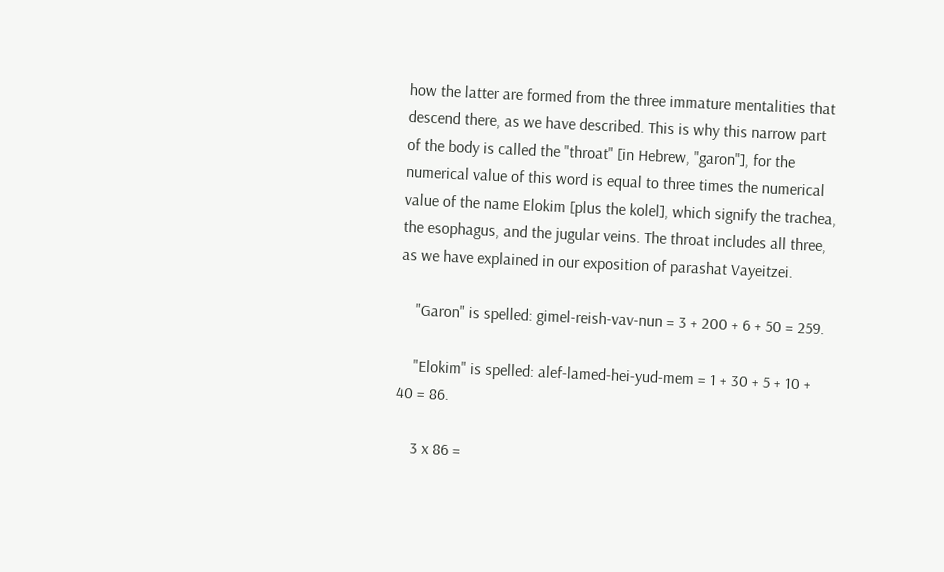how the latter are formed from the three immature mentalities that descend there, as we have described. This is why this narrow part of the body is called the "throat" [in Hebrew, "garon"], for the numerical value of this word is equal to three times the numerical value of the name Elokim [plus the kolel], which signify the trachea, the esophagus, and the jugular veins. The throat includes all three, as we have explained in our exposition of parashat Vayeitzei.

    "Garon" is spelled: gimel-reish-vav-nun = 3 + 200 + 6 + 50 = 259.

    "Elokim" is spelled: alef-lamed-hei-yud-mem = 1 + 30 + 5 + 10 + 40 = 86.

    3 x 86 =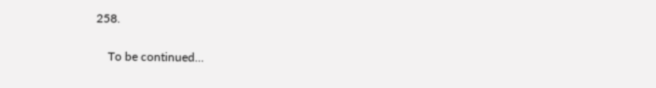258.

    To be continued…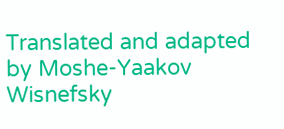Translated and adapted by Moshe-Yaakov Wisnefsky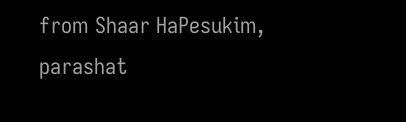from Shaar HaPesukim, parashat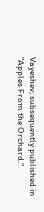Vayeshev; subsequently published in "Apples From the Orchard."